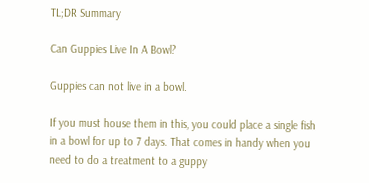TL;DR Summary

Can Guppies Live In A Bowl?

Guppies can not live in a bowl.

If you must house them in this, you could place a single fish in a bowl for up to 7 days. That comes in handy when you need to do a treatment to a guppy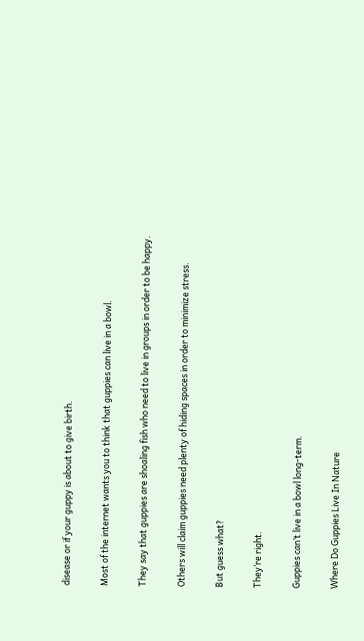disease or if your guppy is about to give birth.

Most of the internet wants you to think that guppies can live in a bowl.

They say that guppies are shoaling fish who need to live in groups in order to be happy.

Others will claim guppies need plenty of hiding spaces in order to minimize stress.

But guess what?

They’re right.

Guppies can’t live in a bowl long-term.

Where Do Guppies Live In Nature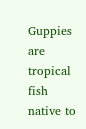Guppies are tropical fish native to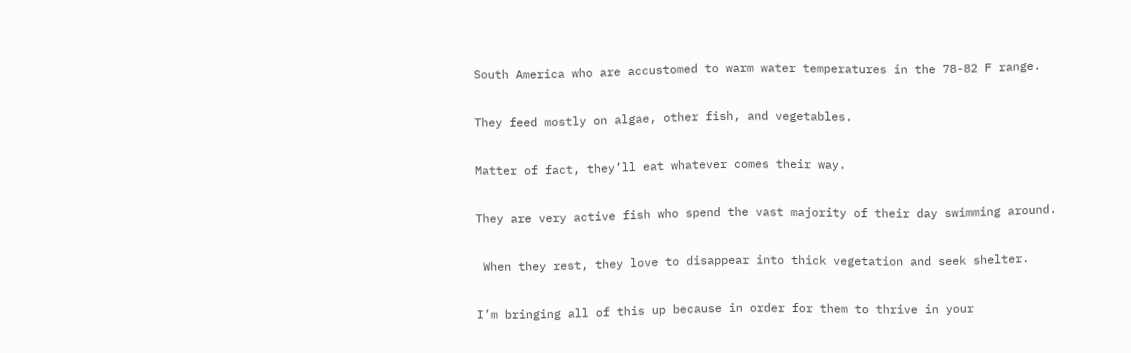South America who are accustomed to warm water temperatures in the 78-82 F range.

They feed mostly on algae, other fish, and vegetables.

Matter of fact, they’ll eat whatever comes their way.

They are very active fish who spend the vast majority of their day swimming around.

 When they rest, they love to disappear into thick vegetation and seek shelter.

I’m bringing all of this up because in order for them to thrive in your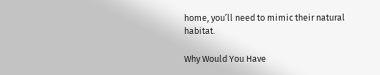home, you’ll need to mimic their natural habitat.

Why Would You Have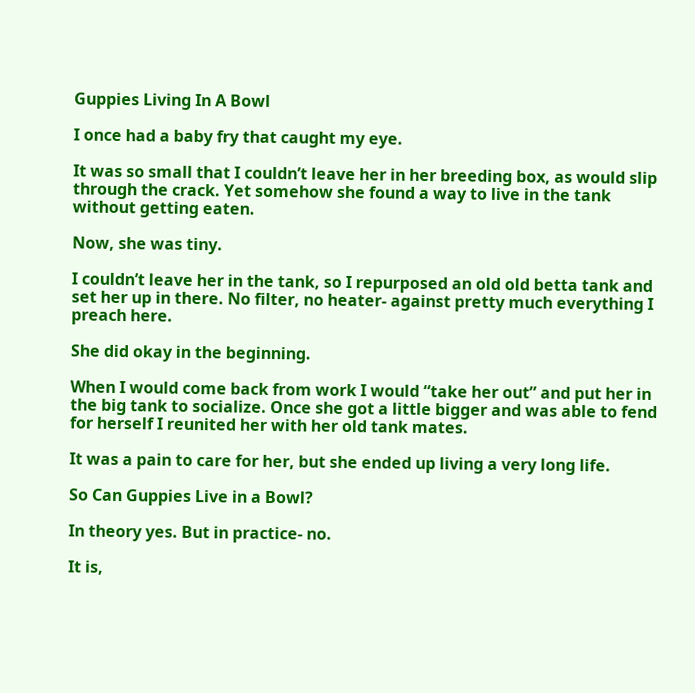Guppies Living In A Bowl

I once had a baby fry that caught my eye.

It was so small that I couldn’t leave her in her breeding box, as would slip through the crack. Yet somehow she found a way to live in the tank without getting eaten.

Now, she was tiny.

I couldn’t leave her in the tank, so I repurposed an old old betta tank and set her up in there. No filter, no heater- against pretty much everything I preach here.

She did okay in the beginning.

When I would come back from work I would “take her out” and put her in the big tank to socialize. Once she got a little bigger and was able to fend for herself I reunited her with her old tank mates.

It was a pain to care for her, but she ended up living a very long life.

So Can Guppies Live in a Bowl?

In theory yes. But in practice- no.

It is,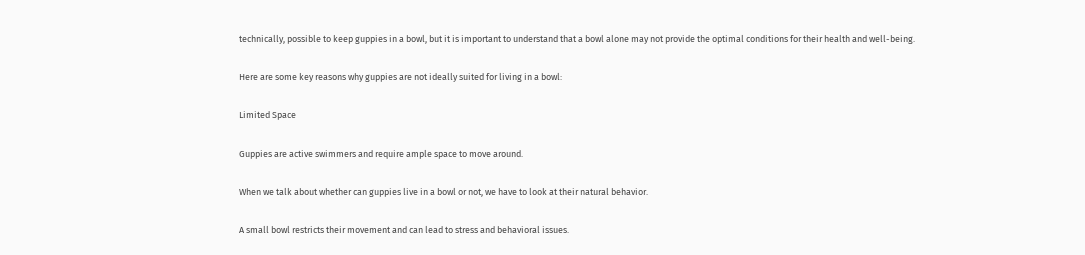technically, possible to keep guppies in a bowl, but it is important to understand that a bowl alone may not provide the optimal conditions for their health and well-being.

Here are some key reasons why guppies are not ideally suited for living in a bowl:

Limited Space

Guppies are active swimmers and require ample space to move around.

When we talk about whether can guppies live in a bowl or not, we have to look at their natural behavior.

A small bowl restricts their movement and can lead to stress and behavioral issues.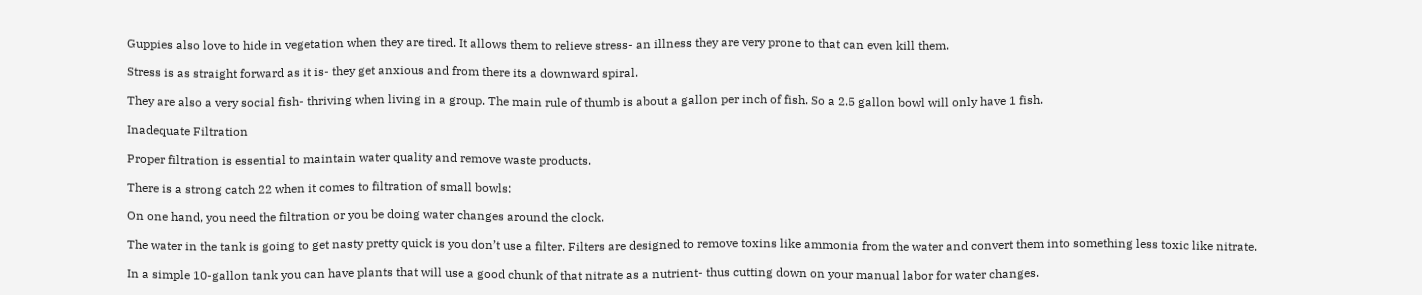Guppies also love to hide in vegetation when they are tired. It allows them to relieve stress- an illness they are very prone to that can even kill them.

Stress is as straight forward as it is- they get anxious and from there its a downward spiral.

They are also a very social fish- thriving when living in a group. The main rule of thumb is about a gallon per inch of fish. So a 2.5 gallon bowl will only have 1 fish.

Inadequate Filtration

Proper filtration is essential to maintain water quality and remove waste products.

There is a strong catch 22 when it comes to filtration of small bowls:

On one hand, you need the filtration or you be doing water changes around the clock.

The water in the tank is going to get nasty pretty quick is you don’t use a filter. Filters are designed to remove toxins like ammonia from the water and convert them into something less toxic like nitrate.

In a simple 10-gallon tank you can have plants that will use a good chunk of that nitrate as a nutrient- thus cutting down on your manual labor for water changes.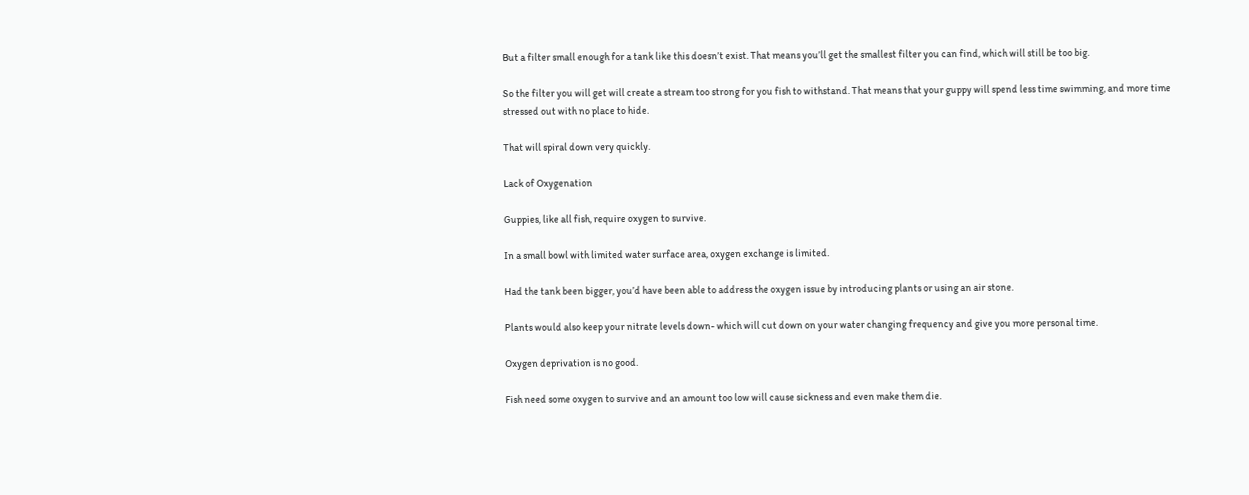But a filter small enough for a tank like this doesn’t exist. That means you’ll get the smallest filter you can find, which will still be too big.

So the filter you will get will create a stream too strong for you fish to withstand. That means that your guppy will spend less time swimming, and more time stressed out with no place to hide.

That will spiral down very quickly.

Lack of Oxygenation

Guppies, like all fish, require oxygen to survive.

In a small bowl with limited water surface area, oxygen exchange is limited.

Had the tank been bigger, you’d have been able to address the oxygen issue by introducing plants or using an air stone.

Plants would also keep your nitrate levels down- which will cut down on your water changing frequency and give you more personal time.

Oxygen deprivation is no good.

Fish need some oxygen to survive and an amount too low will cause sickness and even make them die.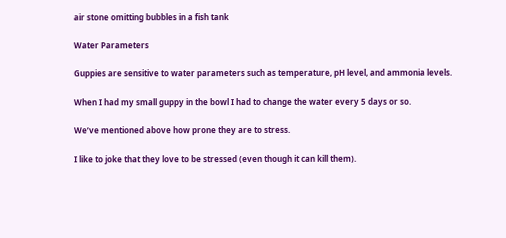air stone omitting bubbles in a fish tank

Water Parameters

Guppies are sensitive to water parameters such as temperature, pH level, and ammonia levels.

When I had my small guppy in the bowl I had to change the water every 5 days or so.

We’ve mentioned above how prone they are to stress.

I like to joke that they love to be stressed (even though it can kill them).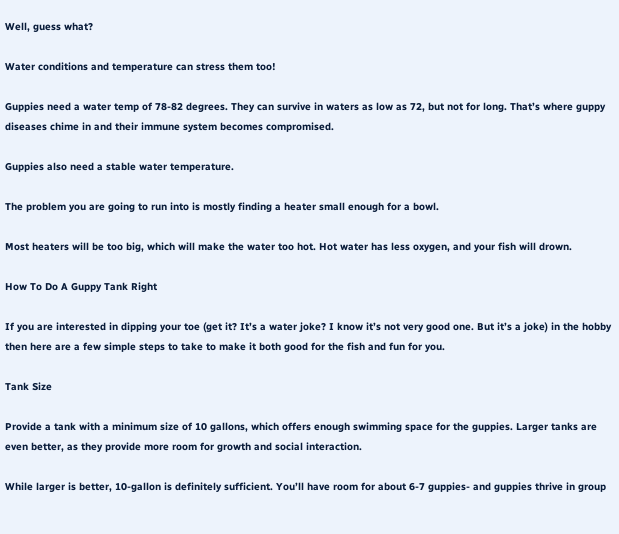Well, guess what?

Water conditions and temperature can stress them too!

Guppies need a water temp of 78-82 degrees. They can survive in waters as low as 72, but not for long. That’s where guppy diseases chime in and their immune system becomes compromised.

Guppies also need a stable water temperature.

The problem you are going to run into is mostly finding a heater small enough for a bowl.

Most heaters will be too big, which will make the water too hot. Hot water has less oxygen, and your fish will drown.

How To Do A Guppy Tank Right

If you are interested in dipping your toe (get it? It’s a water joke? I know it’s not very good one. But it’s a joke) in the hobby then here are a few simple steps to take to make it both good for the fish and fun for you.

Tank Size

Provide a tank with a minimum size of 10 gallons, which offers enough swimming space for the guppies. Larger tanks are even better, as they provide more room for growth and social interaction.

While larger is better, 10-gallon is definitely sufficient. You’ll have room for about 6-7 guppies- and guppies thrive in group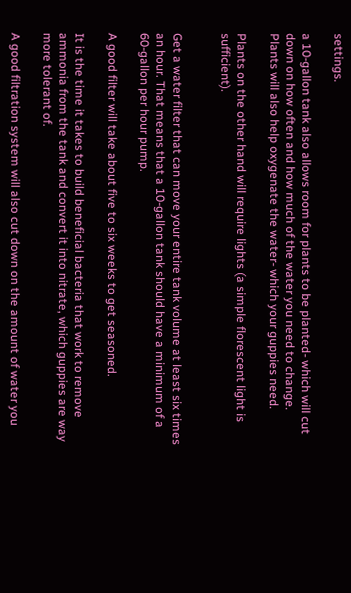settings.

a 10-gallon tank also allows room for plants to be planted- which will cut down on how often and how much of the water you need to change. Plants will also help oxygenate the water- which your guppies need.

Plants on the other hand will require lights (a simple florescent light is sufficient).


Get a water filter that can move your entire tank volume at least six times an hour. That means that a 10-gallon tank should have a minimum of a 60-gallon per hour pump.

A good filter will take about five to six weeks to get seasoned.

It is the time it takes to build beneficial bacteria that work to remove ammonia from the tank and convert it into nitrate, which guppies are way more tolerant of.

A good filtration system will also cut down on the amount of water you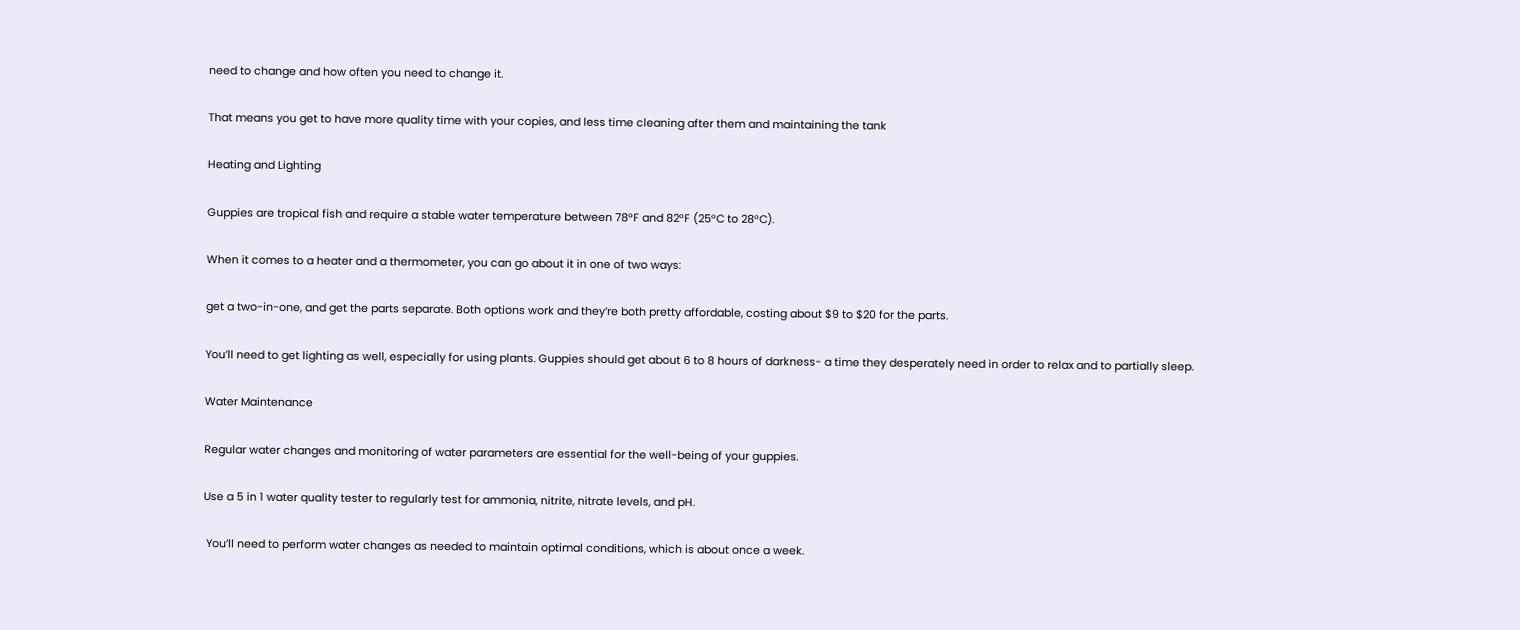need to change and how often you need to change it.

That means you get to have more quality time with your copies, and less time cleaning after them and maintaining the tank

Heating and Lighting

Guppies are tropical fish and require a stable water temperature between 78°F and 82°F (25°C to 28°C).

When it comes to a heater and a thermometer, you can go about it in one of two ways:

get a two-in-one, and get the parts separate. Both options work and they’re both pretty affordable, costing about $9 to $20 for the parts.

You’ll need to get lighting as well, especially for using plants. Guppies should get about 6 to 8 hours of darkness- a time they desperately need in order to relax and to partially sleep.

Water Maintenance

Regular water changes and monitoring of water parameters are essential for the well-being of your guppies.

Use a 5 in 1 water quality tester to regularly test for ammonia, nitrite, nitrate levels, and pH.

 You’ll need to perform water changes as needed to maintain optimal conditions, which is about once a week.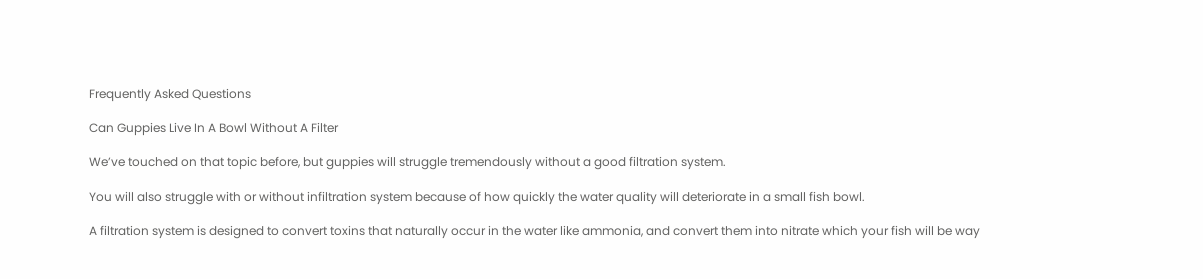Frequently Asked Questions

Can Guppies Live In A Bowl Without A Filter

We’ve touched on that topic before, but guppies will struggle tremendously without a good filtration system.

You will also struggle with or without infiltration system because of how quickly the water quality will deteriorate in a small fish bowl.

A filtration system is designed to convert toxins that naturally occur in the water like ammonia, and convert them into nitrate which your fish will be way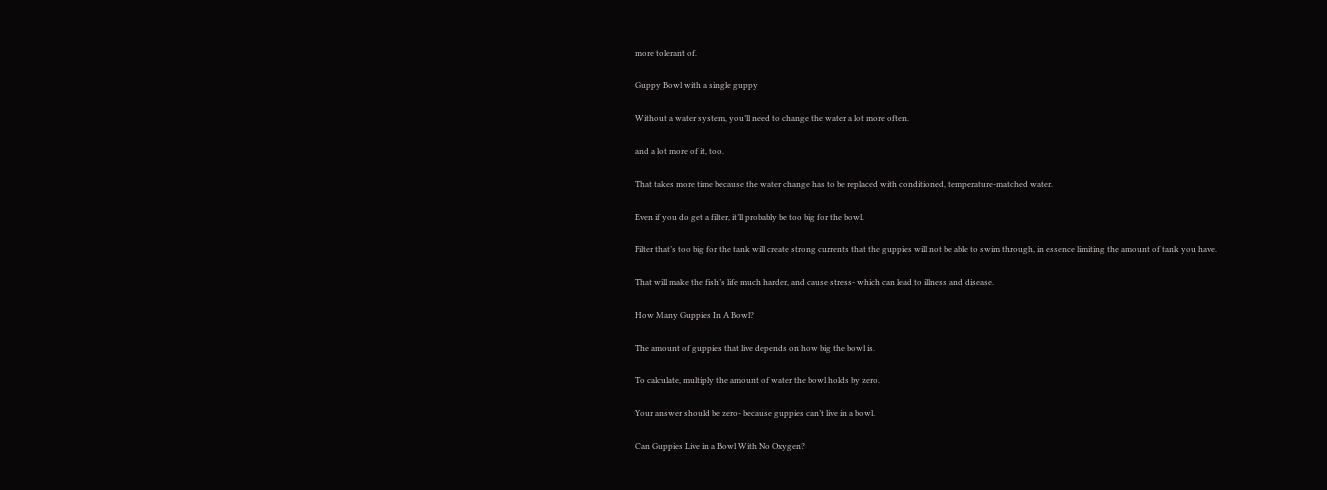more tolerant of.

Guppy Bowl with a single guppy

Without a water system, you’ll need to change the water a lot more often.

and a lot more of it, too.

That takes more time because the water change has to be replaced with conditioned, temperature-matched water.

Even if you do get a filter, it’ll probably be too big for the bowl.

Filter that’s too big for the tank will create strong currents that the guppies will not be able to swim through, in essence limiting the amount of tank you have.

That will make the fish’s life much harder, and cause stress- which can lead to illness and disease.

How Many Guppies In A Bowl?

The amount of guppies that live depends on how big the bowl is.

To calculate, multiply the amount of water the bowl holds by zero.

Your answer should be zero- because guppies can’t live in a bowl.

Can Guppies Live in a Bowl With No Oxygen?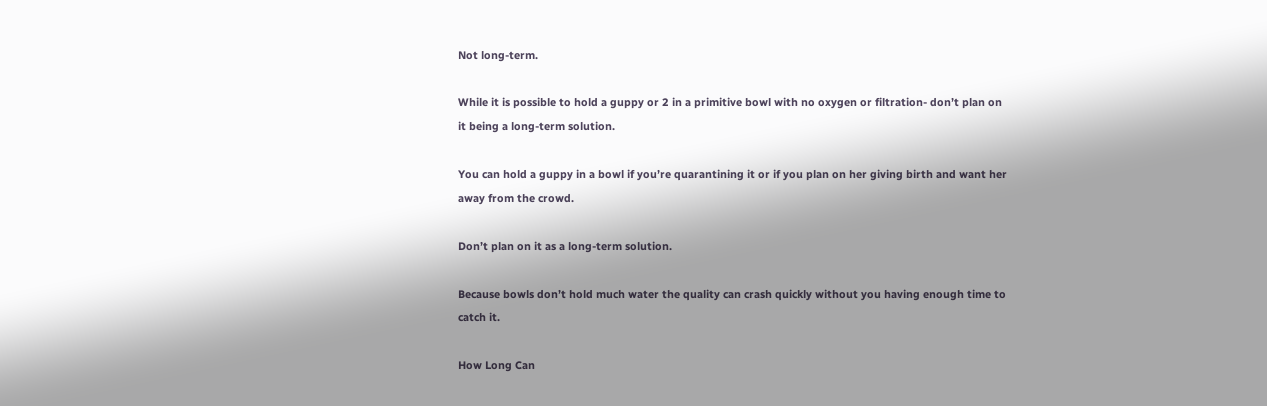Not long-term.

While it is possible to hold a guppy or 2 in a primitive bowl with no oxygen or filtration- don’t plan on it being a long-term solution.

You can hold a guppy in a bowl if you’re quarantining it or if you plan on her giving birth and want her away from the crowd.

Don’t plan on it as a long-term solution.

Because bowls don’t hold much water the quality can crash quickly without you having enough time to catch it.

How Long Can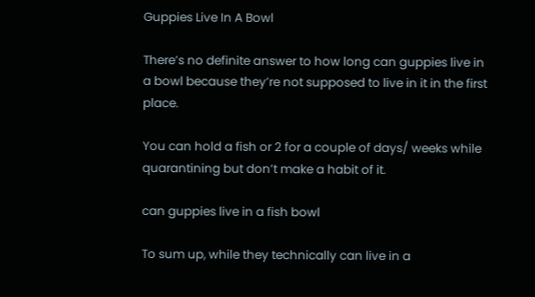Guppies Live In A Bowl

There’s no definite answer to how long can guppies live in a bowl because they’re not supposed to live in it in the first place.

You can hold a fish or 2 for a couple of days/ weeks while quarantining but don’t make a habit of it.

can guppies live in a fish bowl

To sum up, while they technically can live in a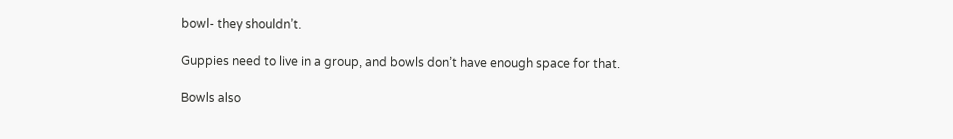bowl- they shouldn’t.

Guppies need to live in a group, and bowls don’t have enough space for that.

Bowls also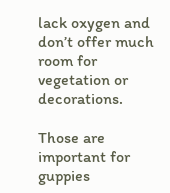lack oxygen and don’t offer much room for vegetation or decorations.

Those are important for guppies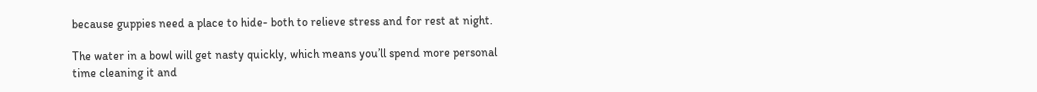because guppies need a place to hide- both to relieve stress and for rest at night.

The water in a bowl will get nasty quickly, which means you’ll spend more personal time cleaning it and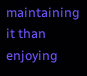maintaining it than enjoying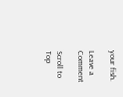your fish.

Leave a Comment

Scroll to Top